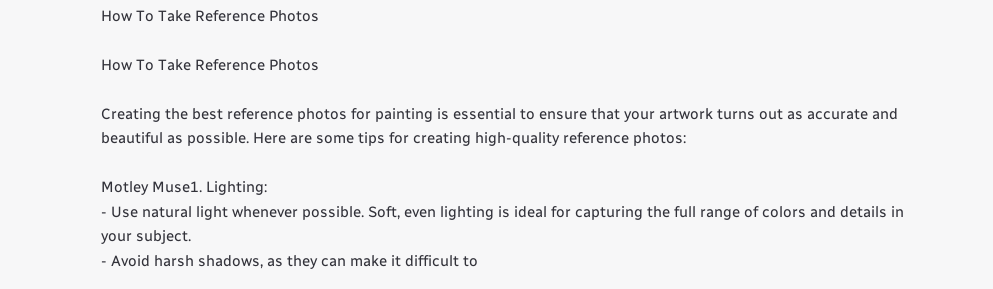How To Take Reference Photos

How To Take Reference Photos

Creating the best reference photos for painting is essential to ensure that your artwork turns out as accurate and beautiful as possible. Here are some tips for creating high-quality reference photos:

Motley Muse1. Lighting:
- Use natural light whenever possible. Soft, even lighting is ideal for capturing the full range of colors and details in your subject.
- Avoid harsh shadows, as they can make it difficult to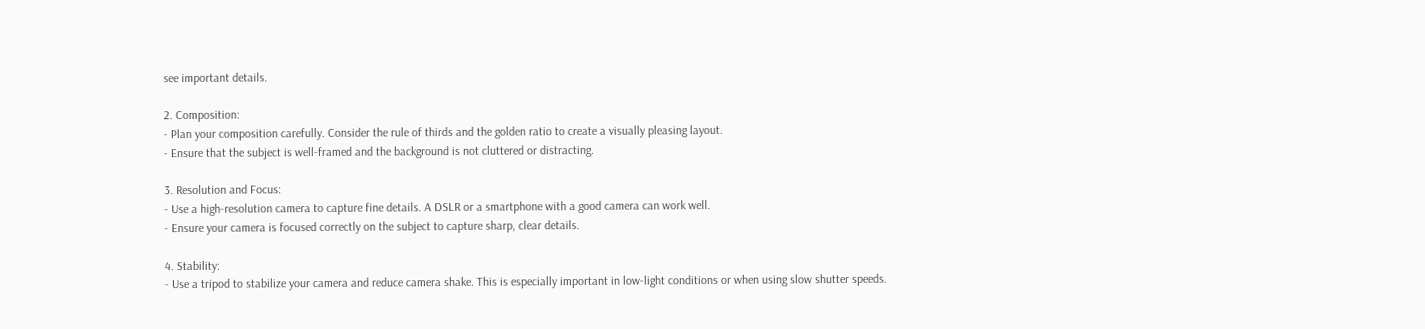see important details.

2. Composition:
- Plan your composition carefully. Consider the rule of thirds and the golden ratio to create a visually pleasing layout.
- Ensure that the subject is well-framed and the background is not cluttered or distracting.

3. Resolution and Focus:
- Use a high-resolution camera to capture fine details. A DSLR or a smartphone with a good camera can work well.
- Ensure your camera is focused correctly on the subject to capture sharp, clear details.

4. Stability:
- Use a tripod to stabilize your camera and reduce camera shake. This is especially important in low-light conditions or when using slow shutter speeds.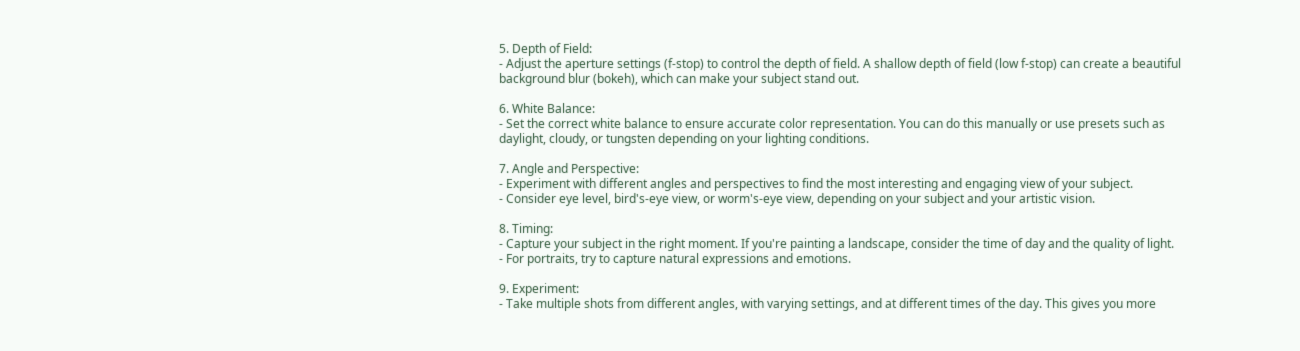5. Depth of Field:
- Adjust the aperture settings (f-stop) to control the depth of field. A shallow depth of field (low f-stop) can create a beautiful background blur (bokeh), which can make your subject stand out.

6. White Balance:
- Set the correct white balance to ensure accurate color representation. You can do this manually or use presets such as daylight, cloudy, or tungsten depending on your lighting conditions.

7. Angle and Perspective:
- Experiment with different angles and perspectives to find the most interesting and engaging view of your subject.
- Consider eye level, bird's-eye view, or worm's-eye view, depending on your subject and your artistic vision.

8. Timing:
- Capture your subject in the right moment. If you're painting a landscape, consider the time of day and the quality of light.
- For portraits, try to capture natural expressions and emotions.

9. Experiment:
- Take multiple shots from different angles, with varying settings, and at different times of the day. This gives you more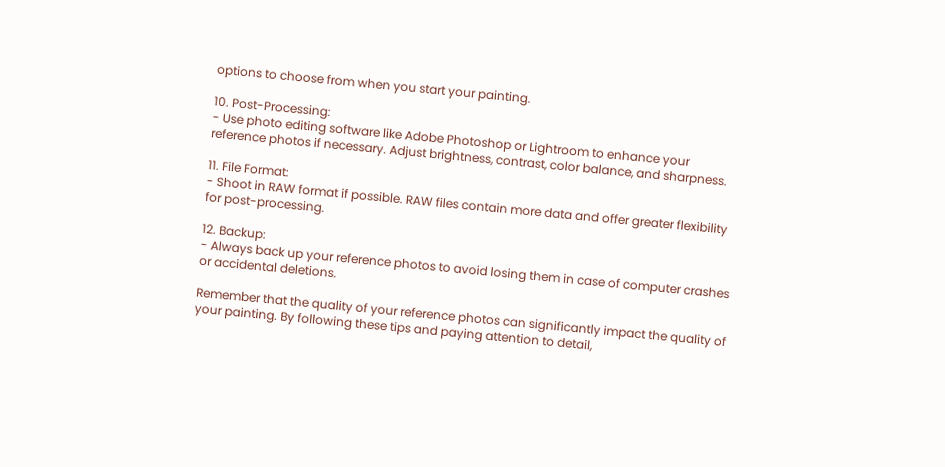options to choose from when you start your painting.

10. Post-Processing:
- Use photo editing software like Adobe Photoshop or Lightroom to enhance your reference photos if necessary. Adjust brightness, contrast, color balance, and sharpness.

11. File Format:
- Shoot in RAW format if possible. RAW files contain more data and offer greater flexibility for post-processing.

12. Backup:
- Always back up your reference photos to avoid losing them in case of computer crashes or accidental deletions.

Remember that the quality of your reference photos can significantly impact the quality of your painting. By following these tips and paying attention to detail,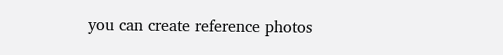you can create reference photos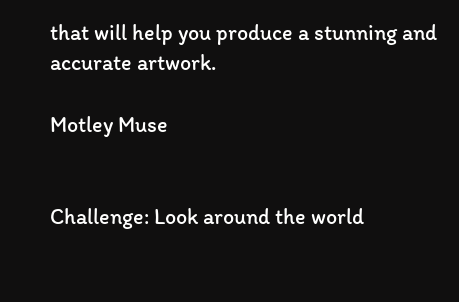that will help you produce a stunning and accurate artwork.

Motley Muse


Challenge: Look around the world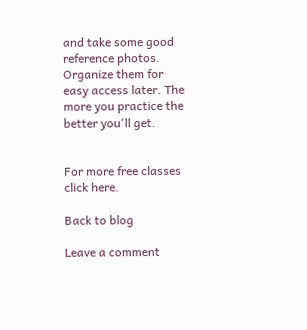and take some good reference photos. Organize them for easy access later. The more you practice the better you'll get.


For more free classes click here.

Back to blog

Leave a comment